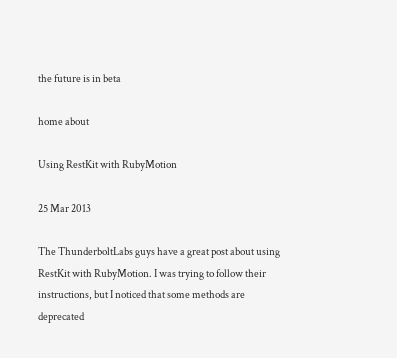the future is in beta

home about

Using RestKit with RubyMotion

25 Mar 2013

The ThunderboltLabs guys have a great post about using RestKit with RubyMotion. I was trying to follow their instructions, but I noticed that some methods are deprecated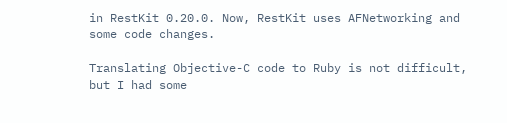in RestKit 0.20.0. Now, RestKit uses AFNetworking and some code changes.

Translating Objective-C code to Ruby is not difficult, but I had some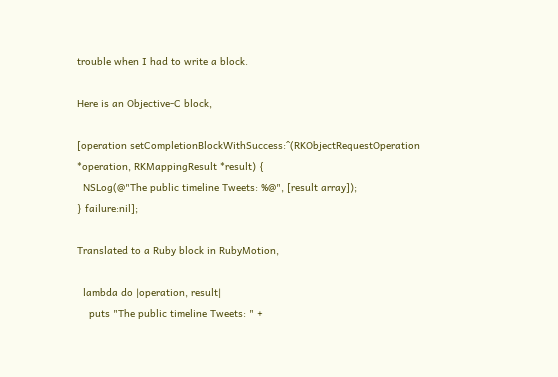trouble when I had to write a block.

Here is an Objective-C block,

[operation setCompletionBlockWithSuccess:^(RKObjectRequestOperation *operation, RKMappingResult *result) {
  NSLog(@"The public timeline Tweets: %@", [result array]);
} failure:nil];

Translated to a Ruby block in RubyMotion,

  lambda do |operation, result|
    puts "The public timeline Tweets: " +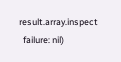result.array.inspect
  failure: nil)